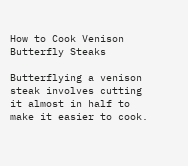How to Cook Venison Butterfly Steaks

Butterflying a venison steak involves cutting it almost in half to make it easier to cook.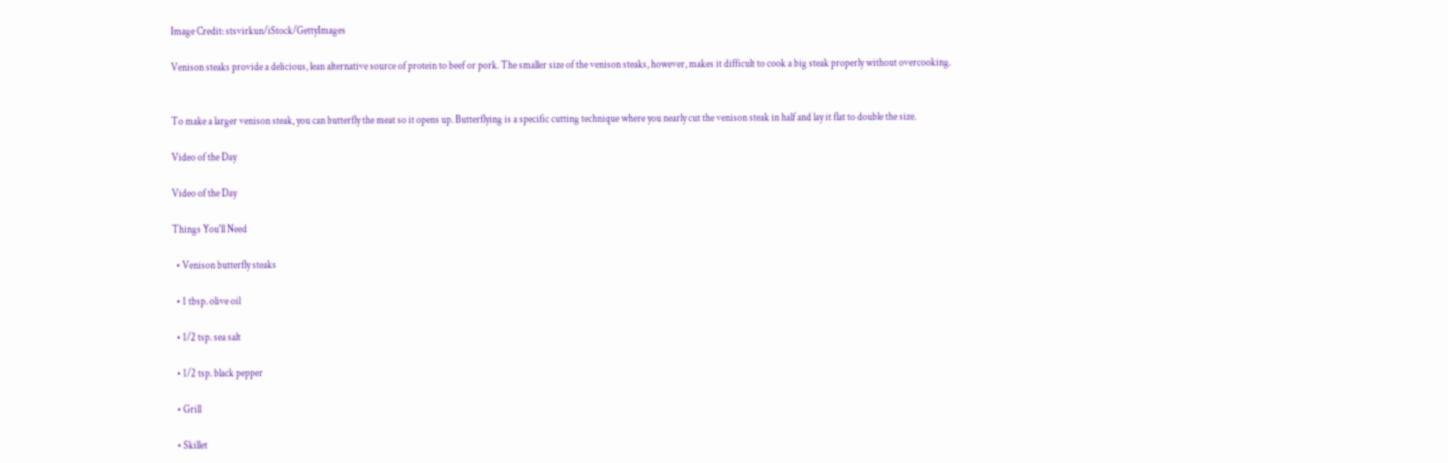Image Credit: stsvirkun/iStock/GettyImages

Venison steaks provide a delicious, lean alternative source of protein to beef or pork. The smaller size of the venison steaks, however, makes it difficult to cook a big steak properly without overcooking.


To make a larger venison steak, you can butterfly the meat so it opens up. Butterflying is a specific cutting technique where you nearly cut the venison steak in half and lay it flat to double the size.

Video of the Day

Video of the Day

Things You'll Need

  • Venison butterfly steaks

  • 1 tbsp. olive oil

  • 1/2 tsp. sea salt

  • 1/2 tsp. black pepper

  • Grill

  • Skillet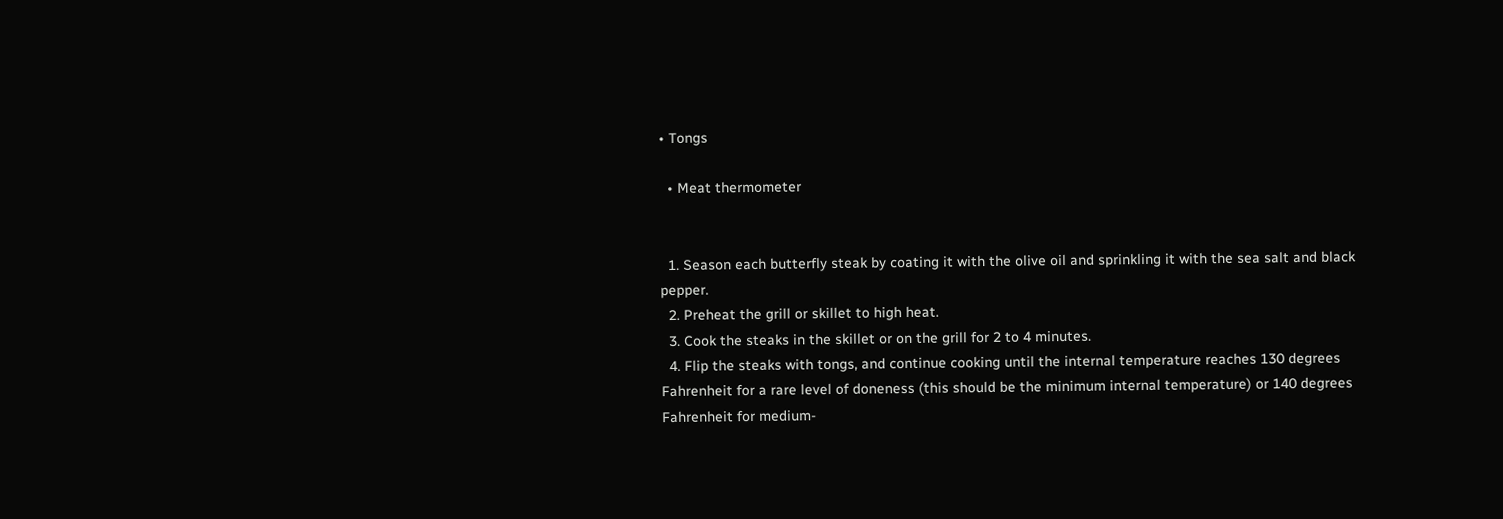• Tongs

  • Meat thermometer


  1. Season each butterfly steak by coating it with the olive oil and sprinkling it with the sea salt and black pepper.
  2. Preheat the grill or skillet to high heat.
  3. Cook the steaks in the skillet or on the grill for 2 to 4 minutes.
  4. Flip the steaks with tongs, and continue cooking until the internal temperature reaches 130 degrees Fahrenheit for a rare level of doneness (this should be the minimum internal temperature) or 140 degrees Fahrenheit for medium-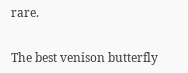rare.


The best venison butterfly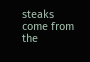steaks come from the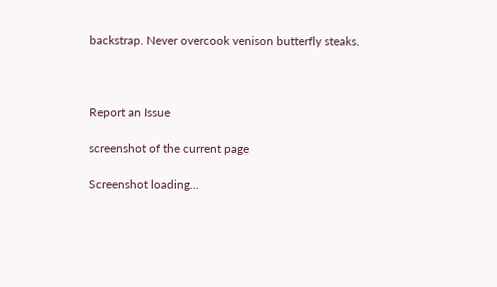backstrap. Never overcook venison butterfly steaks.



Report an Issue

screenshot of the current page

Screenshot loading...